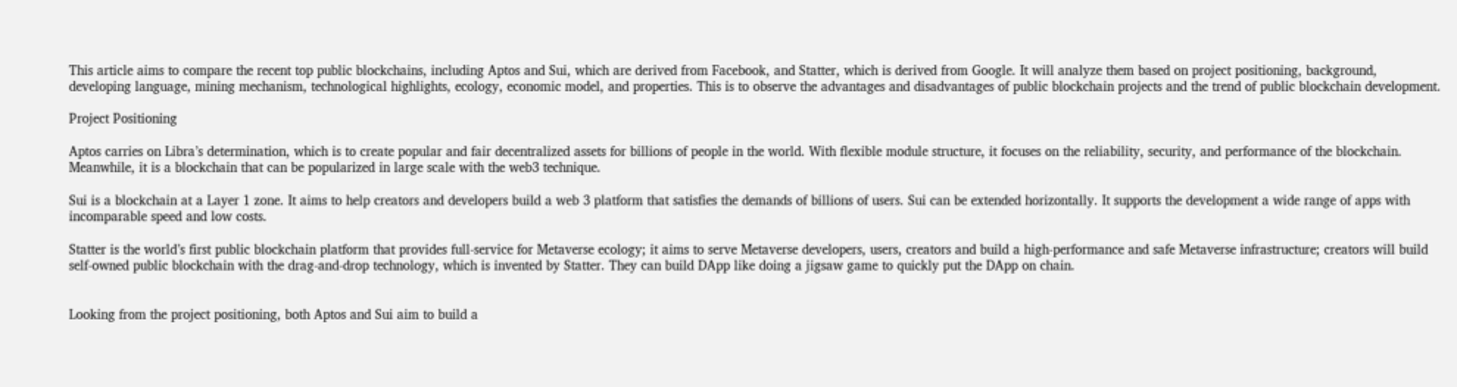This article aims to compare the recent top public blockchains, including Aptos and Sui, which are derived from Facebook, and Statter, which is derived from Google. It will analyze them based on project positioning, background, developing language, mining mechanism, technological highlights, ecology, economic model, and properties. This is to observe the advantages and disadvantages of public blockchain projects and the trend of public blockchain development.

Project Positioning

Aptos carries on Libra’s determination, which is to create popular and fair decentralized assets for billions of people in the world. With flexible module structure, it focuses on the reliability, security, and performance of the blockchain. Meanwhile, it is a blockchain that can be popularized in large scale with the web3 technique.

Sui is a blockchain at a Layer 1 zone. It aims to help creators and developers build a web 3 platform that satisfies the demands of billions of users. Sui can be extended horizontally. It supports the development a wide range of apps with incomparable speed and low costs.

Statter is the world’s first public blockchain platform that provides full-service for Metaverse ecology; it aims to serve Metaverse developers, users, creators and build a high-performance and safe Metaverse infrastructure; creators will build self-owned public blockchain with the drag-and-drop technology, which is invented by Statter. They can build DApp like doing a jigsaw game to quickly put the DApp on chain.


Looking from the project positioning, both Aptos and Sui aim to build a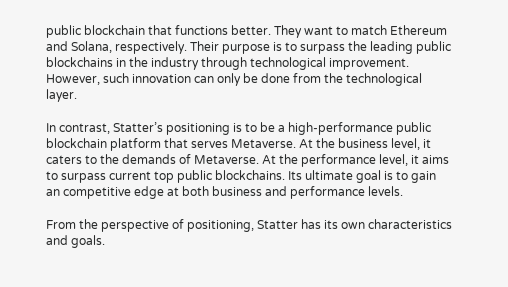public blockchain that functions better. They want to match Ethereum and Solana, respectively. Their purpose is to surpass the leading public blockchains in the industry through technological improvement. However, such innovation can only be done from the technological layer.

In contrast, Statter’s positioning is to be a high-performance public blockchain platform that serves Metaverse. At the business level, it caters to the demands of Metaverse. At the performance level, it aims to surpass current top public blockchains. Its ultimate goal is to gain an competitive edge at both business and performance levels.

From the perspective of positioning, Statter has its own characteristics and goals.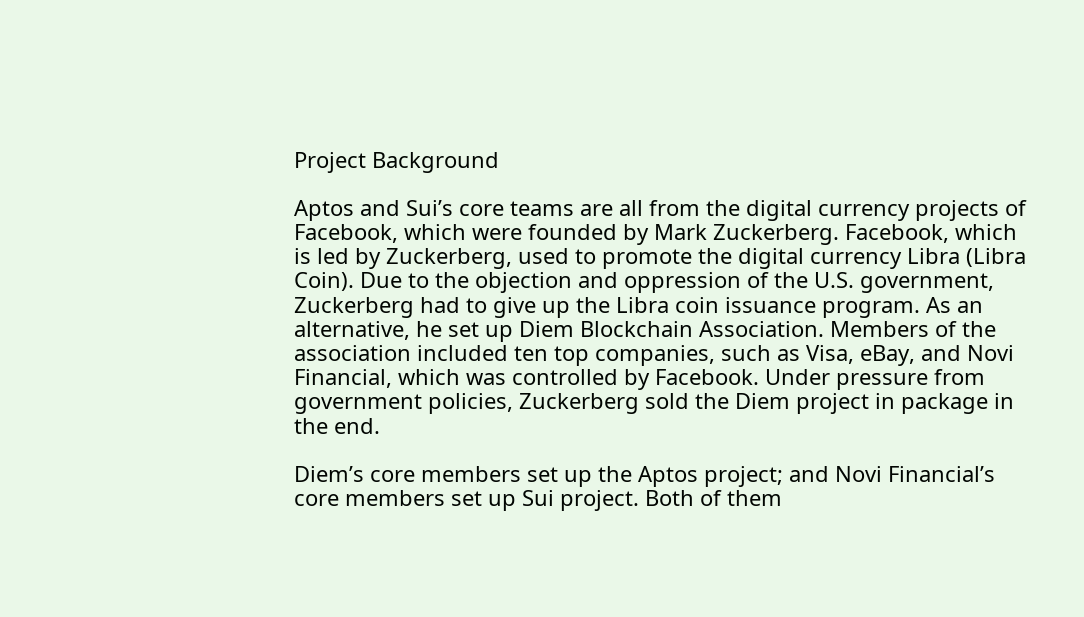Project Background

Aptos and Sui’s core teams are all from the digital currency projects of Facebook, which were founded by Mark Zuckerberg. Facebook, which is led by Zuckerberg, used to promote the digital currency Libra (Libra Coin). Due to the objection and oppression of the U.S. government, Zuckerberg had to give up the Libra coin issuance program. As an alternative, he set up Diem Blockchain Association. Members of the association included ten top companies, such as Visa, eBay, and Novi Financial, which was controlled by Facebook. Under pressure from government policies, Zuckerberg sold the Diem project in package in the end.

Diem’s core members set up the Aptos project; and Novi Financial’s core members set up Sui project. Both of them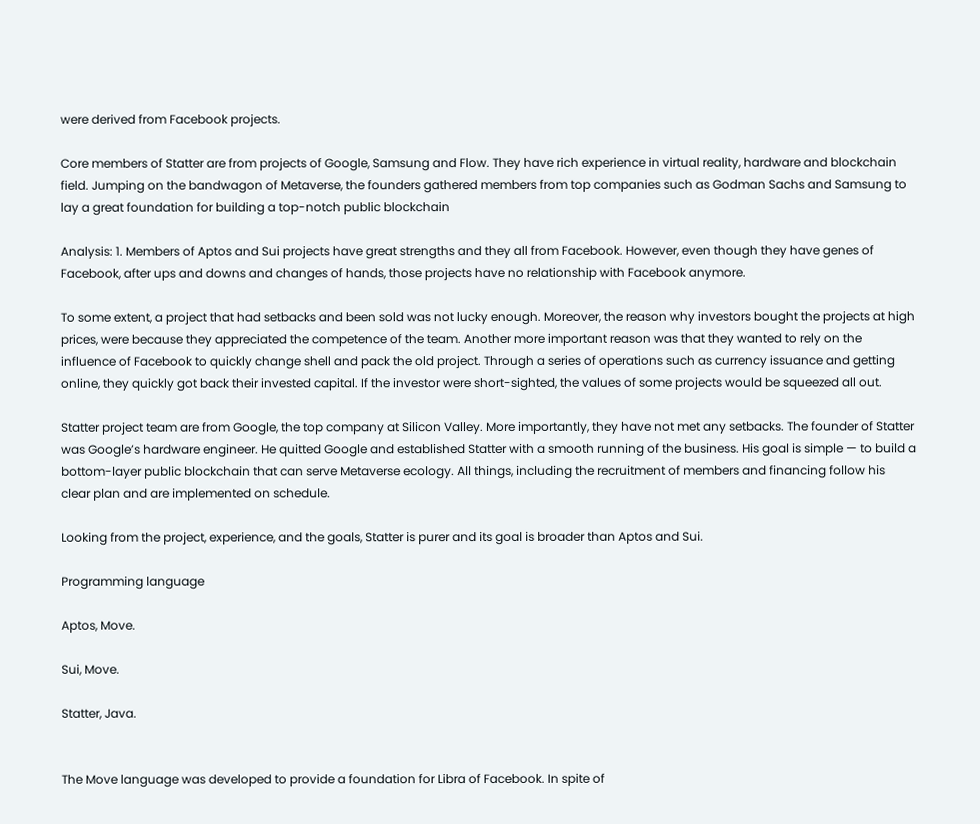were derived from Facebook projects.

Core members of Statter are from projects of Google, Samsung and Flow. They have rich experience in virtual reality, hardware and blockchain field. Jumping on the bandwagon of Metaverse, the founders gathered members from top companies such as Godman Sachs and Samsung to lay a great foundation for building a top-notch public blockchain

Analysis: 1. Members of Aptos and Sui projects have great strengths and they all from Facebook. However, even though they have genes of Facebook, after ups and downs and changes of hands, those projects have no relationship with Facebook anymore.

To some extent, a project that had setbacks and been sold was not lucky enough. Moreover, the reason why investors bought the projects at high prices, were because they appreciated the competence of the team. Another more important reason was that they wanted to rely on the influence of Facebook to quickly change shell and pack the old project. Through a series of operations such as currency issuance and getting online, they quickly got back their invested capital. If the investor were short-sighted, the values of some projects would be squeezed all out.

Statter project team are from Google, the top company at Silicon Valley. More importantly, they have not met any setbacks. The founder of Statter was Google’s hardware engineer. He quitted Google and established Statter with a smooth running of the business. His goal is simple — to build a bottom-layer public blockchain that can serve Metaverse ecology. All things, including the recruitment of members and financing follow his clear plan and are implemented on schedule.

Looking from the project, experience, and the goals, Statter is purer and its goal is broader than Aptos and Sui.

Programming language

Aptos, Move.

Sui, Move.

Statter, Java.


The Move language was developed to provide a foundation for Libra of Facebook. In spite of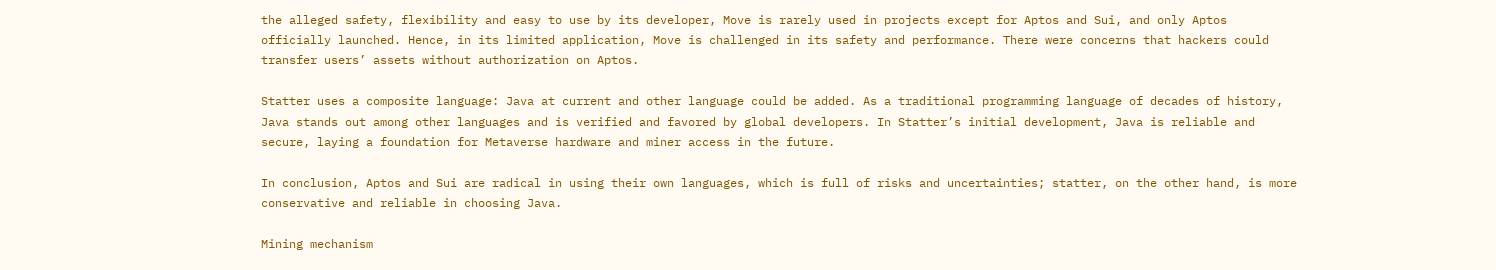the alleged safety, flexibility and easy to use by its developer, Move is rarely used in projects except for Aptos and Sui, and only Aptos officially launched. Hence, in its limited application, Move is challenged in its safety and performance. There were concerns that hackers could transfer users’ assets without authorization on Aptos.

Statter uses a composite language: Java at current and other language could be added. As a traditional programming language of decades of history, Java stands out among other languages and is verified and favored by global developers. In Statter’s initial development, Java is reliable and secure, laying a foundation for Metaverse hardware and miner access in the future.

In conclusion, Aptos and Sui are radical in using their own languages, which is full of risks and uncertainties; statter, on the other hand, is more conservative and reliable in choosing Java.

Mining mechanism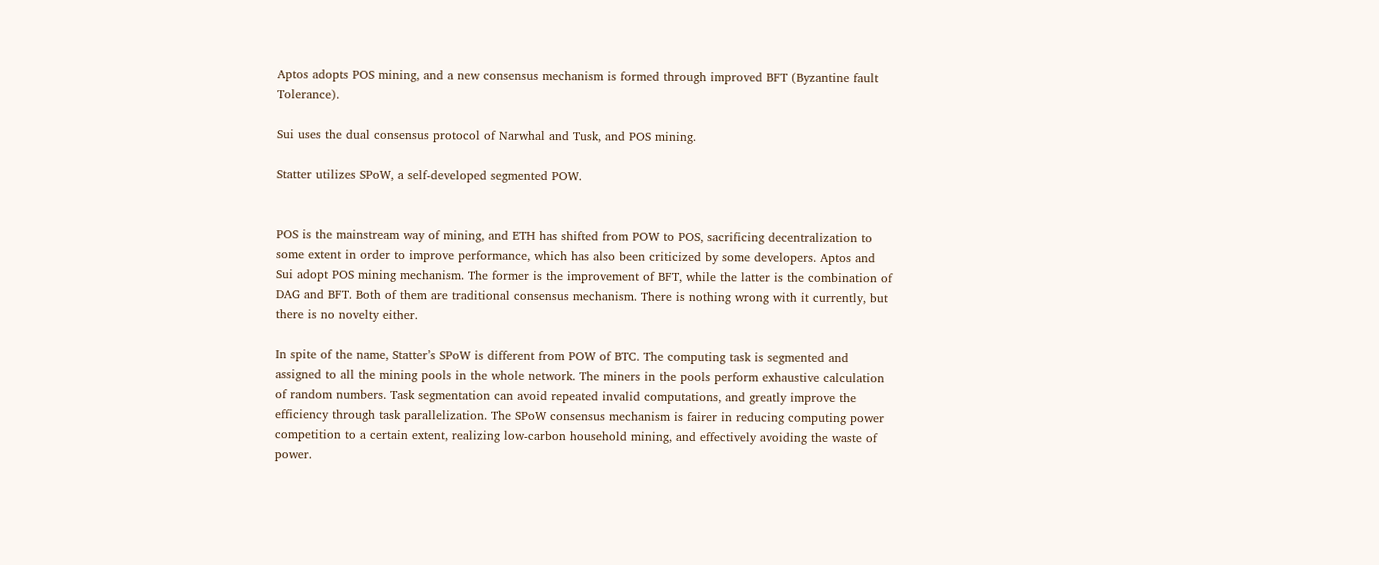Aptos adopts POS mining, and a new consensus mechanism is formed through improved BFT (Byzantine fault Tolerance).

Sui uses the dual consensus protocol of Narwhal and Tusk, and POS mining.

Statter utilizes SPoW, a self-developed segmented POW.


POS is the mainstream way of mining, and ETH has shifted from POW to POS, sacrificing decentralization to some extent in order to improve performance, which has also been criticized by some developers. Aptos and Sui adopt POS mining mechanism. The former is the improvement of BFT, while the latter is the combination of DAG and BFT. Both of them are traditional consensus mechanism. There is nothing wrong with it currently, but there is no novelty either.

In spite of the name, Statter’s SPoW is different from POW of BTC. The computing task is segmented and assigned to all the mining pools in the whole network. The miners in the pools perform exhaustive calculation of random numbers. Task segmentation can avoid repeated invalid computations, and greatly improve the efficiency through task parallelization. The SPoW consensus mechanism is fairer in reducing computing power competition to a certain extent, realizing low-carbon household mining, and effectively avoiding the waste of power.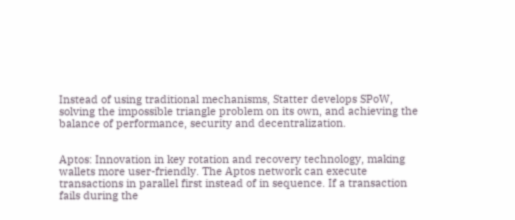Instead of using traditional mechanisms, Statter develops SPoW, solving the impossible triangle problem on its own, and achieving the balance of performance, security and decentralization.


Aptos: Innovation in key rotation and recovery technology, making wallets more user-friendly. The Aptos network can execute transactions in parallel first instead of in sequence. If a transaction fails during the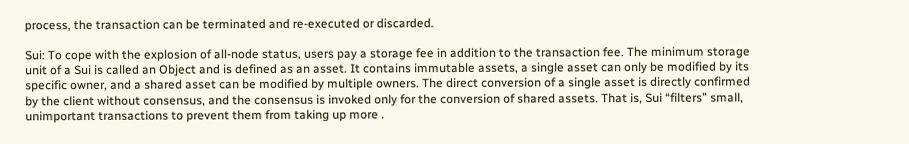process, the transaction can be terminated and re-executed or discarded.

Sui: To cope with the explosion of all-node status, users pay a storage fee in addition to the transaction fee. The minimum storage unit of a Sui is called an Object and is defined as an asset. It contains immutable assets, a single asset can only be modified by its specific owner, and a shared asset can be modified by multiple owners. The direct conversion of a single asset is directly confirmed by the client without consensus, and the consensus is invoked only for the conversion of shared assets. That is, Sui “filters” small, unimportant transactions to prevent them from taking up more .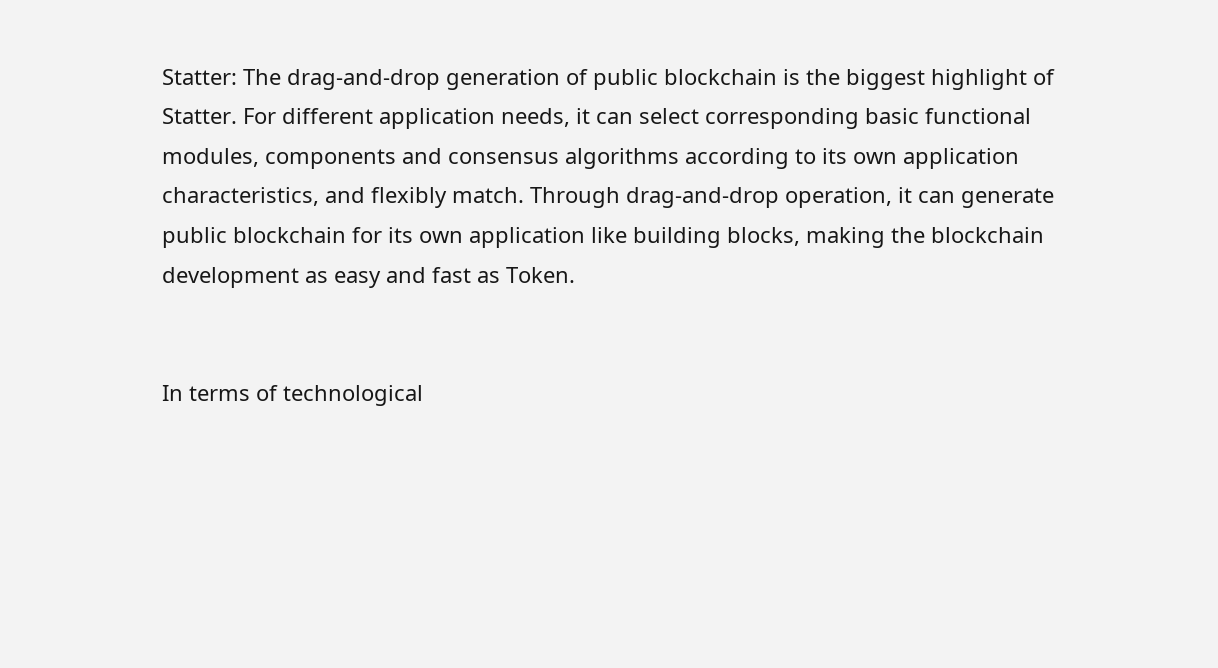Statter: The drag-and-drop generation of public blockchain is the biggest highlight of Statter. For different application needs, it can select corresponding basic functional modules, components and consensus algorithms according to its own application characteristics, and flexibly match. Through drag-and-drop operation, it can generate public blockchain for its own application like building blocks, making the blockchain development as easy and fast as Token.


In terms of technological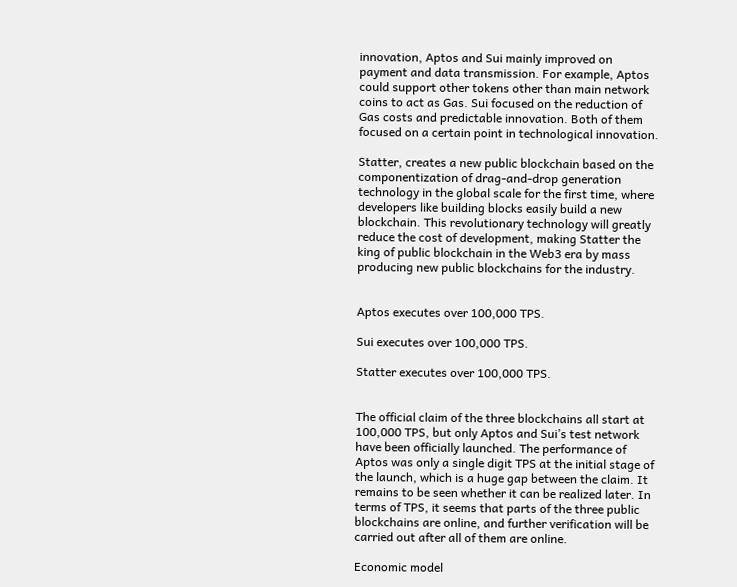innovation, Aptos and Sui mainly improved on payment and data transmission. For example, Aptos could support other tokens other than main network coins to act as Gas. Sui focused on the reduction of Gas costs and predictable innovation. Both of them focused on a certain point in technological innovation.

Statter, creates a new public blockchain based on the componentization of drag-and-drop generation technology in the global scale for the first time, where developers like building blocks easily build a new blockchain. This revolutionary technology will greatly reduce the cost of development, making Statter the king of public blockchain in the Web3 era by mass producing new public blockchains for the industry.


Aptos executes over 100,000 TPS.

Sui executes over 100,000 TPS.

Statter executes over 100,000 TPS.


The official claim of the three blockchains all start at 100,000 TPS, but only Aptos and Sui’s test network have been officially launched. The performance of Aptos was only a single digit TPS at the initial stage of the launch, which is a huge gap between the claim. It remains to be seen whether it can be realized later. In terms of TPS, it seems that parts of the three public blockchains are online, and further verification will be carried out after all of them are online.

Economic model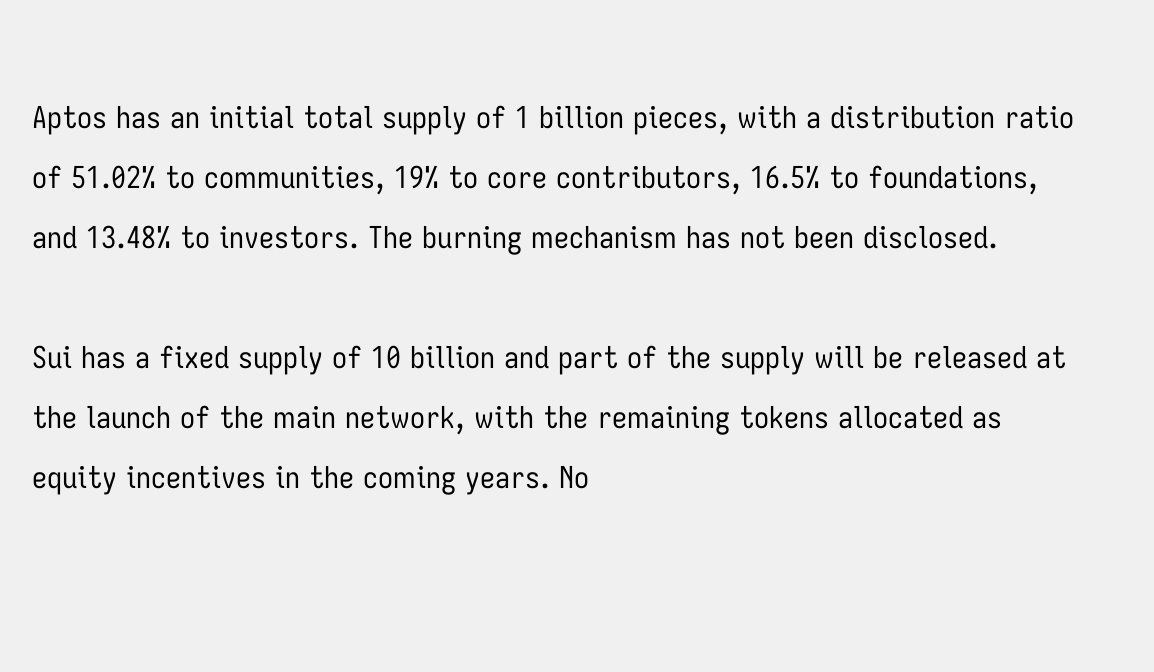Aptos has an initial total supply of 1 billion pieces, with a distribution ratio of 51.02% to communities, 19% to core contributors, 16.5% to foundations, and 13.48% to investors. The burning mechanism has not been disclosed.

Sui has a fixed supply of 10 billion and part of the supply will be released at the launch of the main network, with the remaining tokens allocated as equity incentives in the coming years. No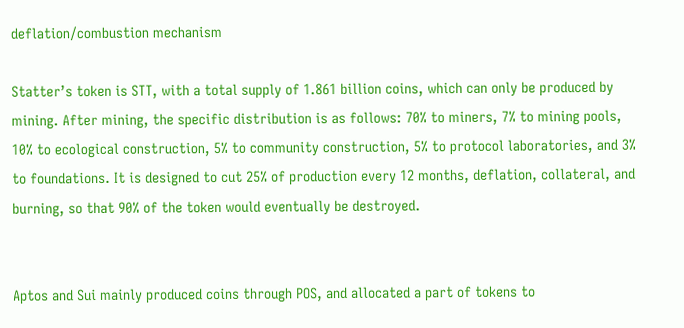deflation/combustion mechanism

Statter’s token is STT, with a total supply of 1.861 billion coins, which can only be produced by mining. After mining, the specific distribution is as follows: 70% to miners, 7% to mining pools, 10% to ecological construction, 5% to community construction, 5% to protocol laboratories, and 3% to foundations. It is designed to cut 25% of production every 12 months, deflation, collateral, and burning, so that 90% of the token would eventually be destroyed.


Aptos and Sui mainly produced coins through POS, and allocated a part of tokens to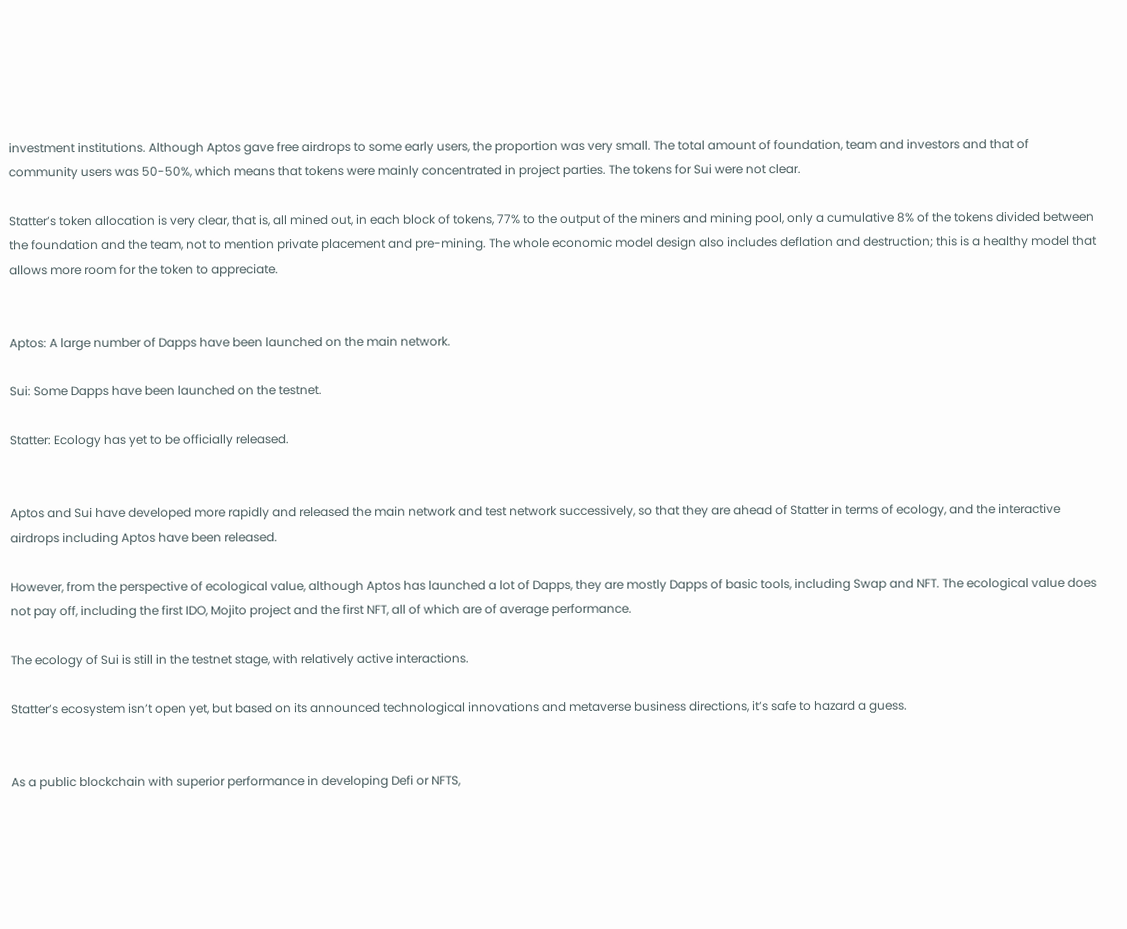investment institutions. Although Aptos gave free airdrops to some early users, the proportion was very small. The total amount of foundation, team and investors and that of community users was 50-50%, which means that tokens were mainly concentrated in project parties. The tokens for Sui were not clear.

Statter’s token allocation is very clear, that is, all mined out, in each block of tokens, 77% to the output of the miners and mining pool, only a cumulative 8% of the tokens divided between the foundation and the team, not to mention private placement and pre-mining. The whole economic model design also includes deflation and destruction; this is a healthy model that allows more room for the token to appreciate.


Aptos: A large number of Dapps have been launched on the main network.

Sui: Some Dapps have been launched on the testnet.

Statter: Ecology has yet to be officially released.


Aptos and Sui have developed more rapidly and released the main network and test network successively, so that they are ahead of Statter in terms of ecology, and the interactive airdrops including Aptos have been released.

However, from the perspective of ecological value, although Aptos has launched a lot of Dapps, they are mostly Dapps of basic tools, including Swap and NFT. The ecological value does not pay off, including the first IDO, Mojito project and the first NFT, all of which are of average performance.

The ecology of Sui is still in the testnet stage, with relatively active interactions.

Statter’s ecosystem isn’t open yet, but based on its announced technological innovations and metaverse business directions, it’s safe to hazard a guess.


As a public blockchain with superior performance in developing Defi or NFTS,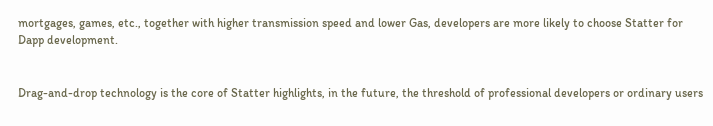mortgages, games, etc., together with higher transmission speed and lower Gas, developers are more likely to choose Statter for Dapp development.


Drag-and-drop technology is the core of Statter highlights, in the future, the threshold of professional developers or ordinary users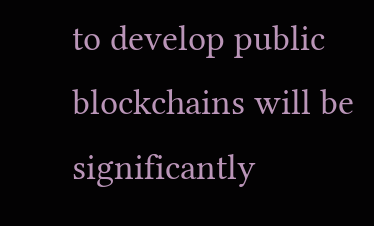to develop public blockchains will be significantly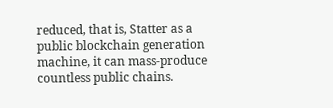reduced, that is, Statter as a public blockchain generation machine, it can mass-produce countless public chains.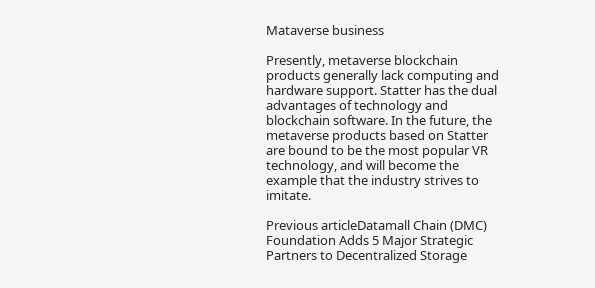Mataverse business

Presently, metaverse blockchain products generally lack computing and hardware support. Statter has the dual advantages of technology and blockchain software. In the future, the metaverse products based on Statter are bound to be the most popular VR technology, and will become the example that the industry strives to imitate.

Previous articleDatamall Chain (DMC) Foundation Adds 5 Major Strategic Partners to Decentralized Storage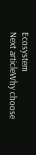Ecosystem
Next articleWhy choose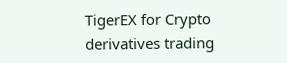TigerEX for Crypto derivatives trading